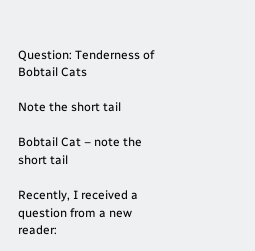Question: Tenderness of Bobtail Cats

Note the short tail

Bobtail Cat – note the short tail

Recently, I received a question from a new reader: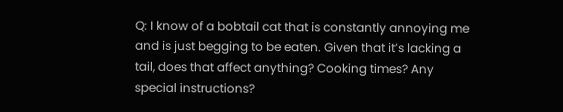Q: I know of a bobtail cat that is constantly annoying me and is just begging to be eaten. Given that it’s lacking a tail, does that affect anything? Cooking times? Any special instructions?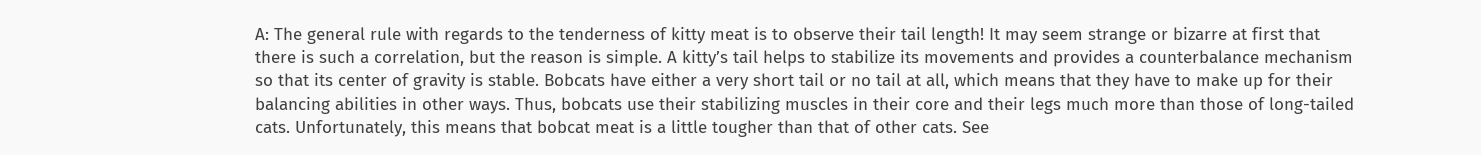A: The general rule with regards to the tenderness of kitty meat is to observe their tail length! It may seem strange or bizarre at first that there is such a correlation, but the reason is simple. A kitty’s tail helps to stabilize its movements and provides a counterbalance mechanism so that its center of gravity is stable. Bobcats have either a very short tail or no tail at all, which means that they have to make up for their balancing abilities in other ways. Thus, bobcats use their stabilizing muscles in their core and their legs much more than those of long-tailed cats. Unfortunately, this means that bobcat meat is a little tougher than that of other cats. See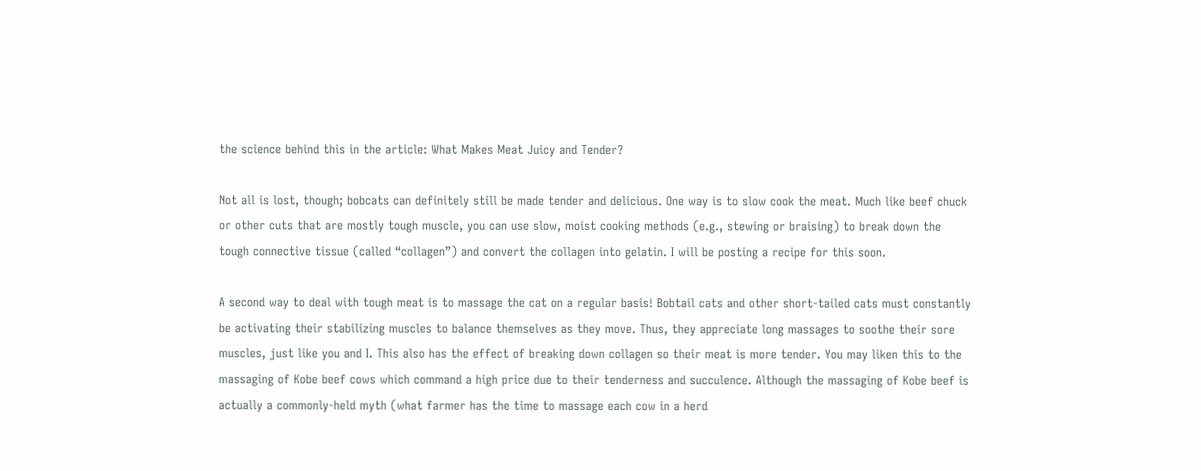the science behind this in the article: What Makes Meat Juicy and Tender?

Not all is lost, though; bobcats can definitely still be made tender and delicious. One way is to slow cook the meat. Much like beef chuck or other cuts that are mostly tough muscle, you can use slow, moist cooking methods (e.g., stewing or braising) to break down the tough connective tissue (called “collagen”) and convert the collagen into gelatin. I will be posting a recipe for this soon.

A second way to deal with tough meat is to massage the cat on a regular basis! Bobtail cats and other short-tailed cats must constantly be activating their stabilizing muscles to balance themselves as they move. Thus, they appreciate long massages to soothe their sore muscles, just like you and I. This also has the effect of breaking down collagen so their meat is more tender. You may liken this to the massaging of Kobe beef cows which command a high price due to their tenderness and succulence. Although the massaging of Kobe beef is actually a commonly-held myth (what farmer has the time to massage each cow in a herd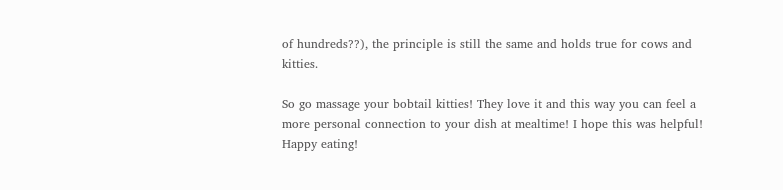of hundreds??), the principle is still the same and holds true for cows and kitties.

So go massage your bobtail kitties! They love it and this way you can feel a more personal connection to your dish at mealtime! I hope this was helpful! Happy eating!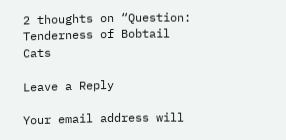2 thoughts on “Question: Tenderness of Bobtail Cats

Leave a Reply

Your email address will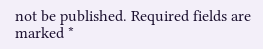not be published. Required fields are marked *